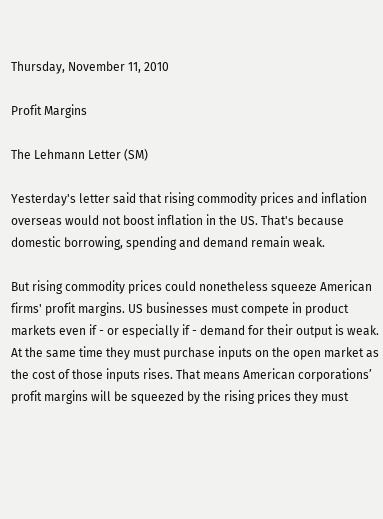Thursday, November 11, 2010

Profit Margins

The Lehmann Letter (SM)

Yesterday's letter said that rising commodity prices and inflation overseas would not boost inflation in the US. That's because domestic borrowing, spending and demand remain weak.

But rising commodity prices could nonetheless squeeze American firms' profit margins. US businesses must compete in product markets even if - or especially if - demand for their output is weak. At the same time they must purchase inputs on the open market as the cost of those inputs rises. That means American corporations’ profit margins will be squeezed by the rising prices they must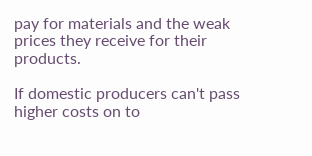pay for materials and the weak prices they receive for their products.

If domestic producers can't pass higher costs on to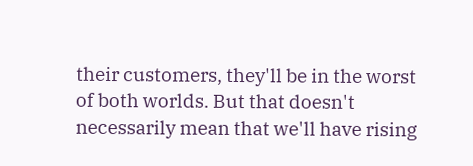their customers, they'll be in the worst of both worlds. But that doesn't necessarily mean that we'll have rising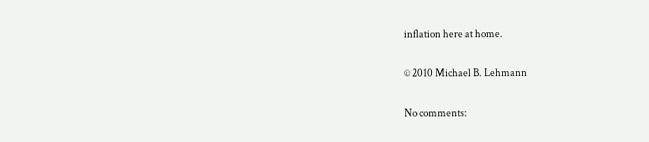inflation here at home.

© 2010 Michael B. Lehmann

No comments: